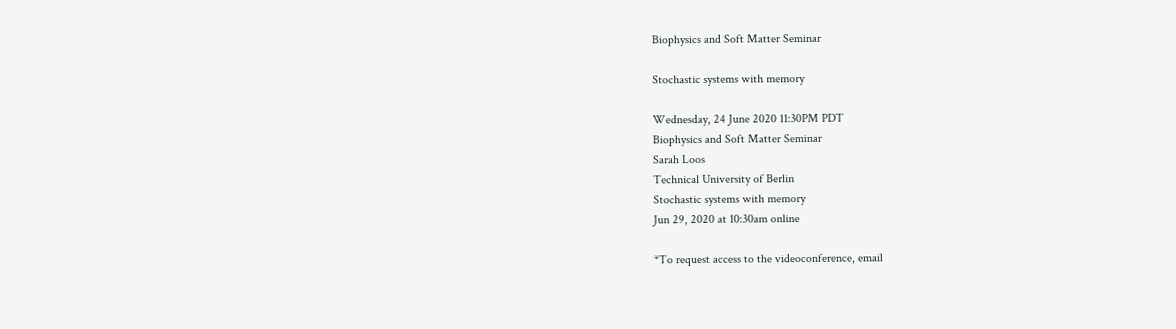Biophysics and Soft Matter Seminar

Stochastic systems with memory

Wednesday, 24 June 2020 11:30PM PDT
Biophysics and Soft Matter Seminar
Sarah Loos
Technical University of Berlin
Stochastic systems with memory
Jun 29, 2020 at 10:30am online

*To request access to the videoconference, email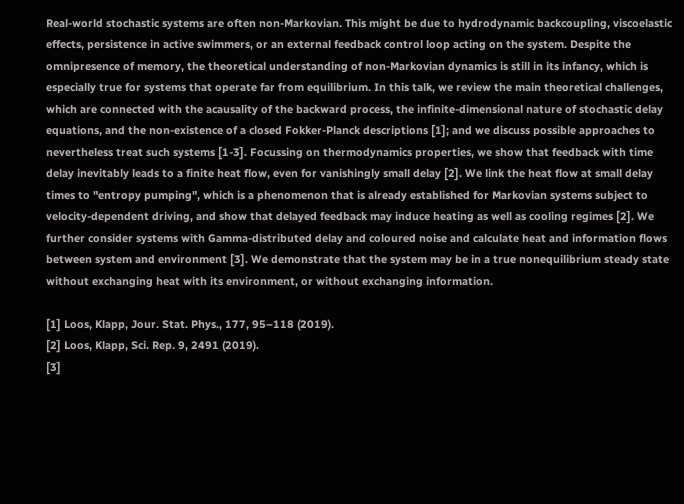Real-world stochastic systems are often non-Markovian. This might be due to hydrodynamic backcoupling, viscoelastic effects, persistence in active swimmers, or an external feedback control loop acting on the system. Despite the omnipresence of memory, the theoretical understanding of non-Markovian dynamics is still in its infancy, which is especially true for systems that operate far from equilibrium. In this talk, we review the main theoretical challenges, which are connected with the acausality of the backward process, the infinite-dimensional nature of stochastic delay equations, and the non-existence of a closed Fokker-Planck descriptions [1]; and we discuss possible approaches to nevertheless treat such systems [1-3]. Focussing on thermodynamics properties, we show that feedback with time delay inevitably leads to a finite heat flow, even for vanishingly small delay [2]. We link the heat flow at small delay times to "entropy pumping", which is a phenomenon that is already established for Markovian systems subject to velocity-dependent driving, and show that delayed feedback may induce heating as well as cooling regimes [2]. We further consider systems with Gamma-distributed delay and coloured noise and calculate heat and information flows between system and environment [3]. We demonstrate that the system may be in a true nonequilibrium steady state without exchanging heat with its environment, or without exchanging information.

[1] Loos, Klapp, Jour. Stat. Phys., 177, 95–118 (2019).
[2] Loos, Klapp, Sci. Rep. 9, 2491 (2019).
[3]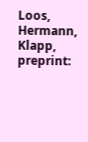Loos, Hermann, Klapp, preprint: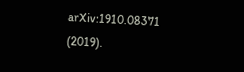arXiv:1910.08371 (2019).